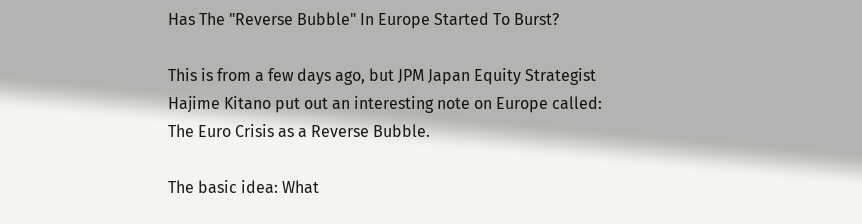Has The "Reverse Bubble" In Europe Started To Burst?

This is from a few days ago, but JPM Japan Equity Strategist Hajime Kitano put out an interesting note on Europe called: The Euro Crisis as a Reverse Bubble.

The basic idea: What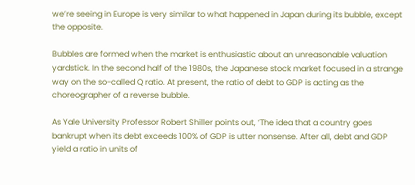we’re seeing in Europe is very similar to what happened in Japan during its bubble, except the opposite.

Bubbles are formed when the market is enthusiastic about an unreasonable valuation yardstick. In the second half of the 1980s, the Japanese stock market focused in a strange way on the so-called Q ratio. At present, the ratio of debt to GDP is acting as the choreographer of a reverse bubble.

As Yale University Professor Robert Shiller points out, ‘The idea that a country goes bankrupt when its debt exceeds 100% of GDP is utter nonsense. After all, debt and GDP yield a ratio in units of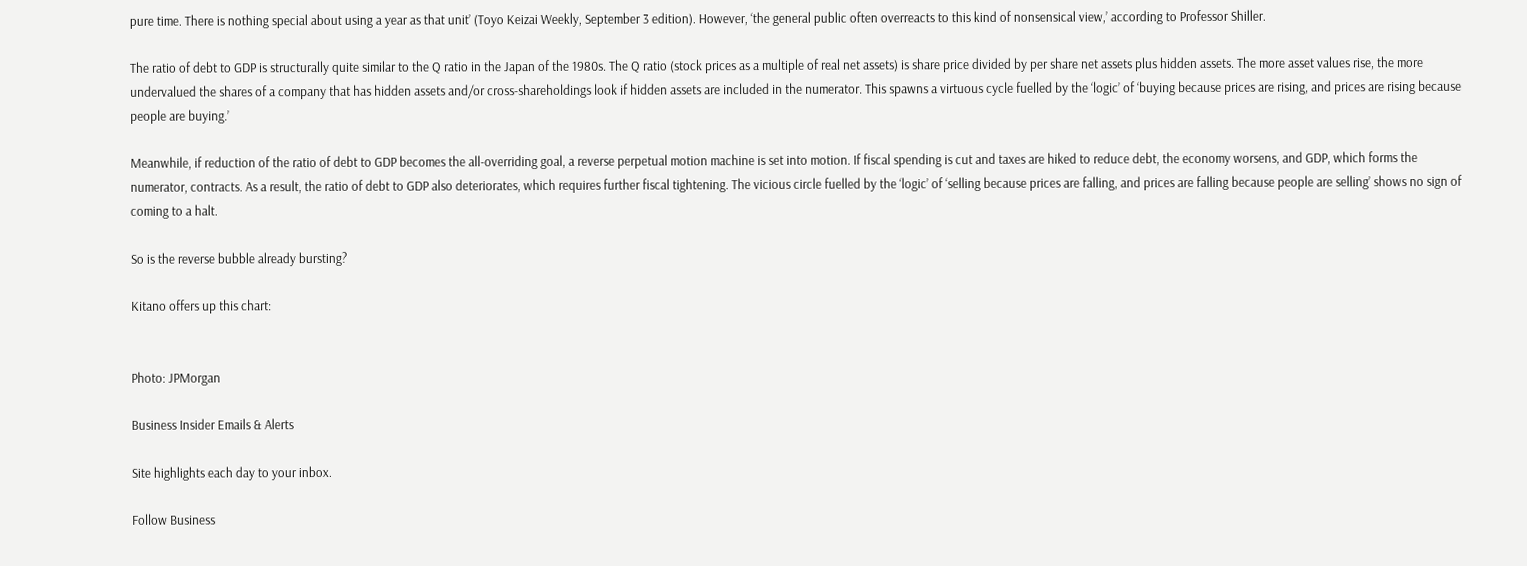pure time. There is nothing special about using a year as that unit’ (Toyo Keizai Weekly, September 3 edition). However, ‘the general public often overreacts to this kind of nonsensical view,’ according to Professor Shiller.

The ratio of debt to GDP is structurally quite similar to the Q ratio in the Japan of the 1980s. The Q ratio (stock prices as a multiple of real net assets) is share price divided by per share net assets plus hidden assets. The more asset values rise, the more undervalued the shares of a company that has hidden assets and/or cross-shareholdings look if hidden assets are included in the numerator. This spawns a virtuous cycle fuelled by the ‘logic’ of ‘buying because prices are rising, and prices are rising because people are buying.’

Meanwhile, if reduction of the ratio of debt to GDP becomes the all-overriding goal, a reverse perpetual motion machine is set into motion. If fiscal spending is cut and taxes are hiked to reduce debt, the economy worsens, and GDP, which forms the numerator, contracts. As a result, the ratio of debt to GDP also deteriorates, which requires further fiscal tightening. The vicious circle fuelled by the ‘logic’ of ‘selling because prices are falling, and prices are falling because people are selling’ shows no sign of coming to a halt.

So is the reverse bubble already bursting?

Kitano offers up this chart:


Photo: JPMorgan

Business Insider Emails & Alerts

Site highlights each day to your inbox.

Follow Business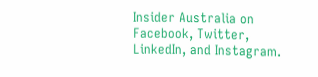Insider Australia on Facebook, Twitter, LinkedIn, and Instagram.